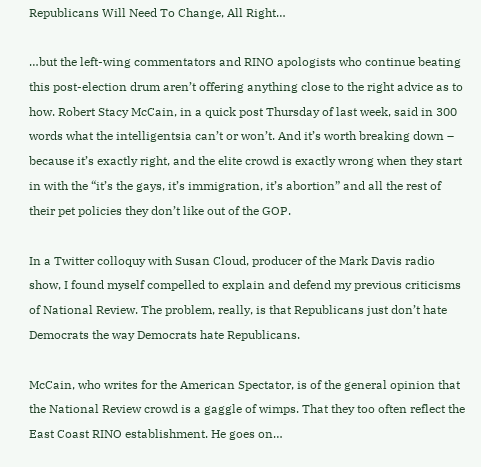Republicans Will Need To Change, All Right…

…but the left-wing commentators and RINO apologists who continue beating this post-election drum aren’t offering anything close to the right advice as to how. Robert Stacy McCain, in a quick post Thursday of last week, said in 300 words what the intelligentsia can’t or won’t. And it’s worth breaking down – because it’s exactly right, and the elite crowd is exactly wrong when they start in with the “it’s the gays, it’s immigration, it’s abortion” and all the rest of their pet policies they don’t like out of the GOP.

In a Twitter colloquy with Susan Cloud, producer of the Mark Davis radio show, I found myself compelled to explain and defend my previous criticisms of National Review. The problem, really, is that Republicans just don’t hate Democrats the way Democrats hate Republicans.

McCain, who writes for the American Spectator, is of the general opinion that the National Review crowd is a gaggle of wimps. That they too often reflect the East Coast RINO establishment. He goes on…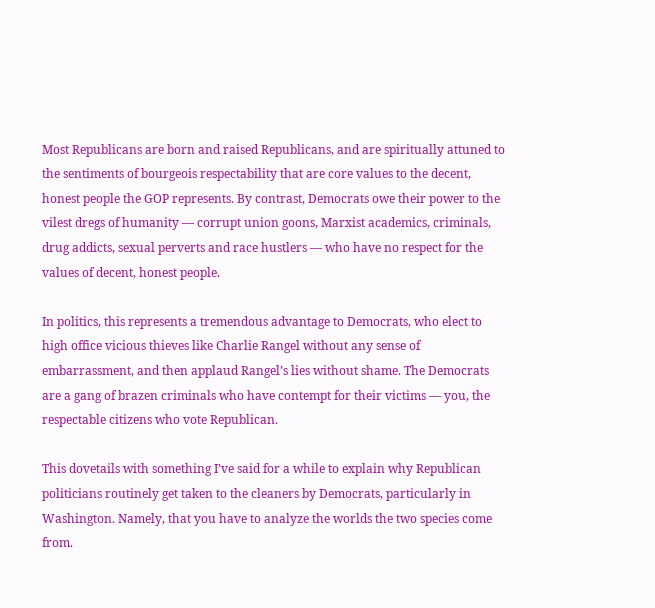Most Republicans are born and raised Republicans, and are spiritually attuned to the sentiments of bourgeois respectability that are core values to the decent, honest people the GOP represents. By contrast, Democrats owe their power to the vilest dregs of humanity — corrupt union goons, Marxist academics, criminals, drug addicts, sexual perverts and race hustlers — who have no respect for the values of decent, honest people.

In politics, this represents a tremendous advantage to Democrats, who elect to high office vicious thieves like Charlie Rangel without any sense of embarrassment, and then applaud Rangel’s lies without shame. The Democrats are a gang of brazen criminals who have contempt for their victims — you, the respectable citizens who vote Republican.

This dovetails with something I’ve said for a while to explain why Republican politicians routinely get taken to the cleaners by Democrats, particularly in Washington. Namely, that you have to analyze the worlds the two species come from.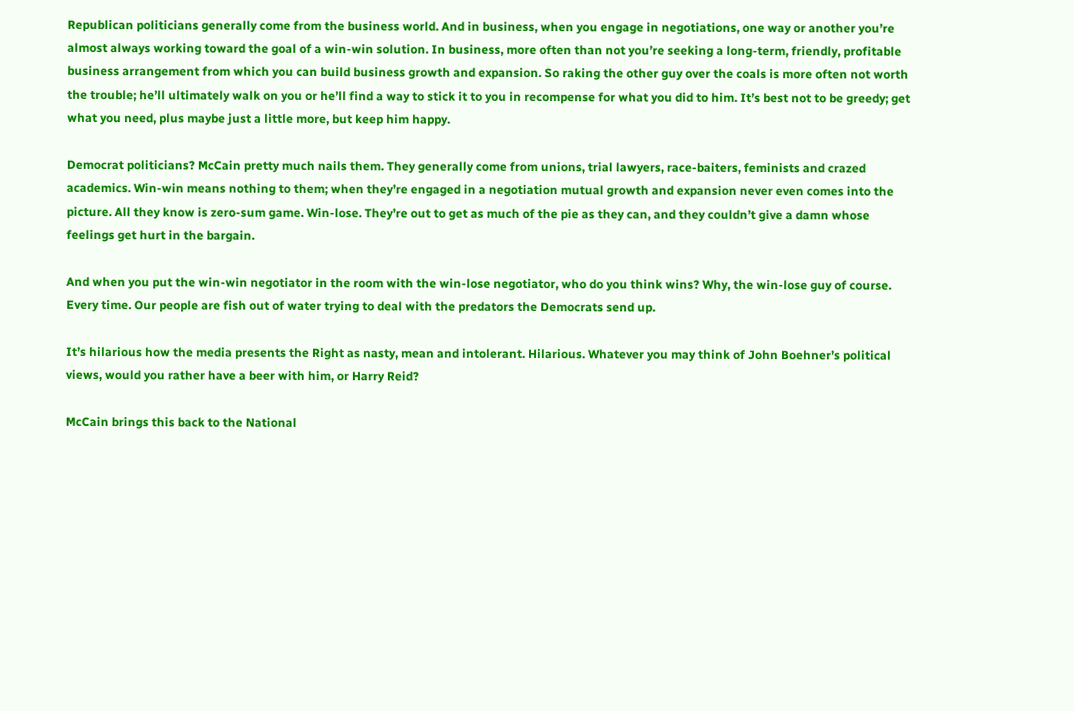Republican politicians generally come from the business world. And in business, when you engage in negotiations, one way or another you’re almost always working toward the goal of a win-win solution. In business, more often than not you’re seeking a long-term, friendly, profitable business arrangement from which you can build business growth and expansion. So raking the other guy over the coals is more often not worth the trouble; he’ll ultimately walk on you or he’ll find a way to stick it to you in recompense for what you did to him. It’s best not to be greedy; get what you need, plus maybe just a little more, but keep him happy.

Democrat politicians? McCain pretty much nails them. They generally come from unions, trial lawyers, race-baiters, feminists and crazed academics. Win-win means nothing to them; when they’re engaged in a negotiation mutual growth and expansion never even comes into the picture. All they know is zero-sum game. Win-lose. They’re out to get as much of the pie as they can, and they couldn’t give a damn whose feelings get hurt in the bargain.

And when you put the win-win negotiator in the room with the win-lose negotiator, who do you think wins? Why, the win-lose guy of course. Every time. Our people are fish out of water trying to deal with the predators the Democrats send up.

It’s hilarious how the media presents the Right as nasty, mean and intolerant. Hilarious. Whatever you may think of John Boehner’s political views, would you rather have a beer with him, or Harry Reid?

McCain brings this back to the National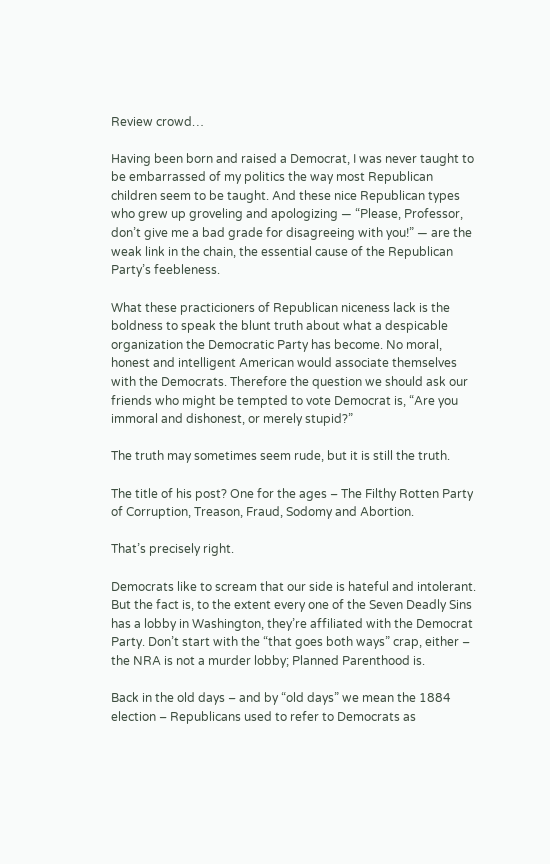Review crowd…

Having been born and raised a Democrat, I was never taught to be embarrassed of my politics the way most Republican children seem to be taught. And these nice Republican types who grew up groveling and apologizing — “Please, Professor, don’t give me a bad grade for disagreeing with you!” — are the weak link in the chain, the essential cause of the Republican Party’s feebleness.

What these practicioners of Republican niceness lack is the boldness to speak the blunt truth about what a despicable organization the Democratic Party has become. No moral, honest and intelligent American would associate themselves with the Democrats. Therefore the question we should ask our friends who might be tempted to vote Democrat is, “Are you immoral and dishonest, or merely stupid?”

The truth may sometimes seem rude, but it is still the truth.

The title of his post? One for the ages – The Filthy Rotten Party of Corruption, Treason, Fraud, Sodomy and Abortion.

That’s precisely right.

Democrats like to scream that our side is hateful and intolerant. But the fact is, to the extent every one of the Seven Deadly Sins has a lobby in Washington, they’re affiliated with the Democrat Party. Don’t start with the “that goes both ways” crap, either – the NRA is not a murder lobby; Planned Parenthood is.

Back in the old days – and by “old days” we mean the 1884 election – Republicans used to refer to Democrats as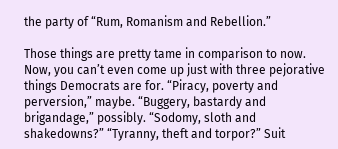the party of “Rum, Romanism and Rebellion.”

Those things are pretty tame in comparison to now. Now, you can’t even come up just with three pejorative things Democrats are for. “Piracy, poverty and perversion,” maybe. “Buggery, bastardy and brigandage,” possibly. “Sodomy, sloth and shakedowns?” “Tyranny, theft and torpor?” Suit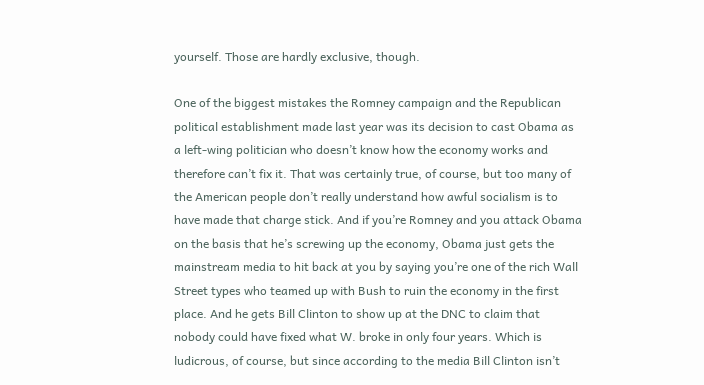yourself. Those are hardly exclusive, though.

One of the biggest mistakes the Romney campaign and the Republican political establishment made last year was its decision to cast Obama as a left-wing politician who doesn’t know how the economy works and therefore can’t fix it. That was certainly true, of course, but too many of the American people don’t really understand how awful socialism is to have made that charge stick. And if you’re Romney and you attack Obama on the basis that he’s screwing up the economy, Obama just gets the mainstream media to hit back at you by saying you’re one of the rich Wall Street types who teamed up with Bush to ruin the economy in the first place. And he gets Bill Clinton to show up at the DNC to claim that nobody could have fixed what W. broke in only four years. Which is ludicrous, of course, but since according to the media Bill Clinton isn’t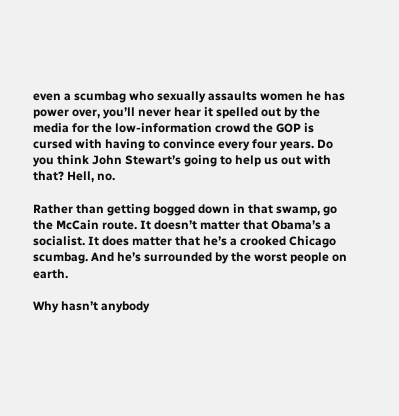even a scumbag who sexually assaults women he has power over, you’ll never hear it spelled out by the media for the low-information crowd the GOP is cursed with having to convince every four years. Do you think John Stewart’s going to help us out with that? Hell, no.

Rather than getting bogged down in that swamp, go the McCain route. It doesn’t matter that Obama’s a socialist. It does matter that he’s a crooked Chicago scumbag. And he’s surrounded by the worst people on earth.

Why hasn’t anybody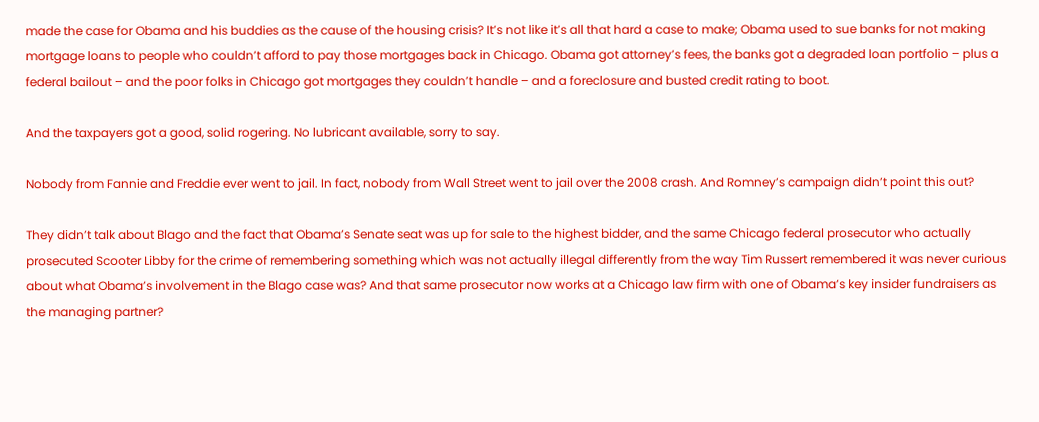made the case for Obama and his buddies as the cause of the housing crisis? It’s not like it’s all that hard a case to make; Obama used to sue banks for not making mortgage loans to people who couldn’t afford to pay those mortgages back in Chicago. Obama got attorney’s fees, the banks got a degraded loan portfolio – plus a federal bailout – and the poor folks in Chicago got mortgages they couldn’t handle – and a foreclosure and busted credit rating to boot.

And the taxpayers got a good, solid rogering. No lubricant available, sorry to say.

Nobody from Fannie and Freddie ever went to jail. In fact, nobody from Wall Street went to jail over the 2008 crash. And Romney’s campaign didn’t point this out?

They didn’t talk about Blago and the fact that Obama’s Senate seat was up for sale to the highest bidder, and the same Chicago federal prosecutor who actually prosecuted Scooter Libby for the crime of remembering something which was not actually illegal differently from the way Tim Russert remembered it was never curious about what Obama’s involvement in the Blago case was? And that same prosecutor now works at a Chicago law firm with one of Obama’s key insider fundraisers as the managing partner?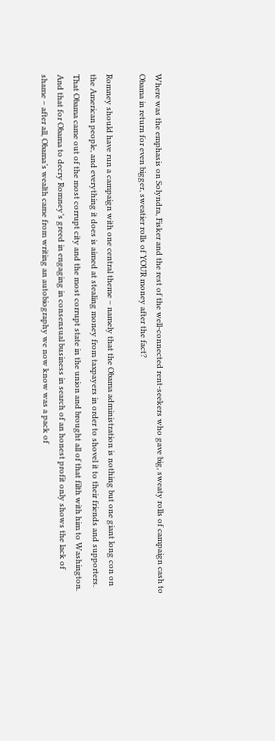Where was the emphasis on Solyndra, Fisker and the rest of the well-connected rent-seekers who gave big, sweaty rolls of campaign cash to Obama in return for even bigger, sweatier rolls of YOUR money after the fact?

Romney should have run a campaign with one central theme – namely that the Obama administration is nothing but one giant long con on the American people, and everything it does is aimed at stealing money from taxpayers in order to shovel it to their friends and supporters. That Obama came out of the most corrupt city and the most corrupt state in the union and brought all of that filth with him to Washington. And that for Obama to decry Romney’s greed in engaging in consensual business in search of an honest profit only shows the lack of shame – after all, Obama’s wealth came from writing an autobiography we now know was a pack of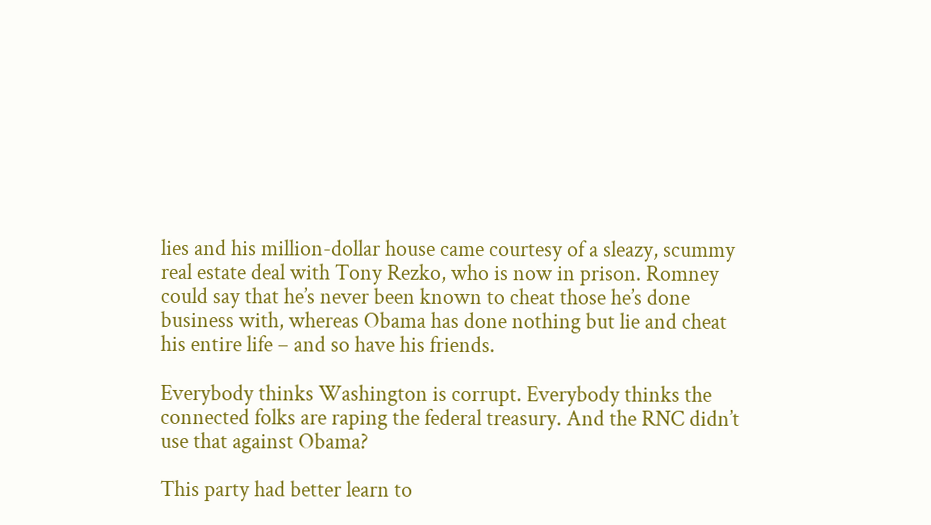lies and his million-dollar house came courtesy of a sleazy, scummy real estate deal with Tony Rezko, who is now in prison. Romney could say that he’s never been known to cheat those he’s done business with, whereas Obama has done nothing but lie and cheat his entire life – and so have his friends.

Everybody thinks Washington is corrupt. Everybody thinks the connected folks are raping the federal treasury. And the RNC didn’t use that against Obama?

This party had better learn to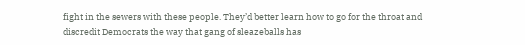fight in the sewers with these people. They’d better learn how to go for the throat and discredit Democrats the way that gang of sleazeballs has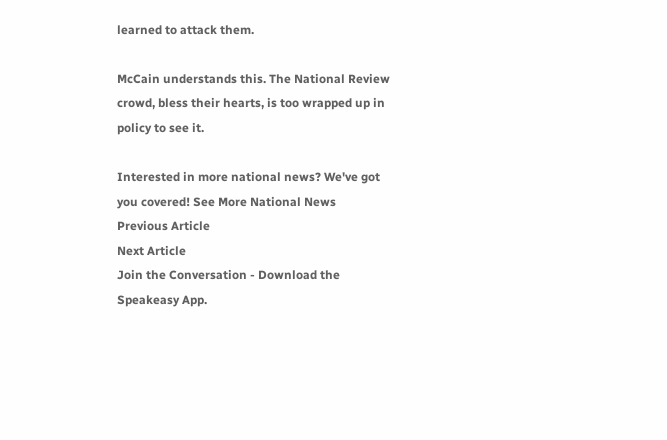learned to attack them.

McCain understands this. The National Review crowd, bless their hearts, is too wrapped up in policy to see it.

Interested in more national news? We've got you covered! See More National News
Previous Article
Next Article
Join the Conversation - Download the Speakeasy App.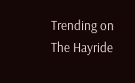Trending on The Hayride